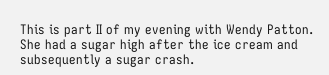This is part II of my evening with Wendy Patton. She had a sugar high after the ice cream and subsequently a sugar crash.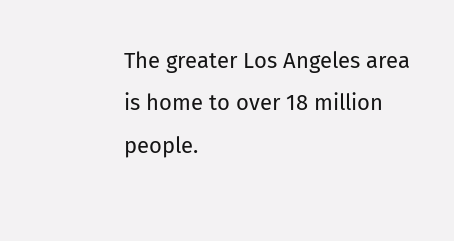The greater Los Angeles area is home to over 18 million people.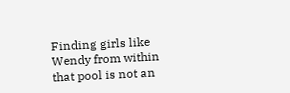Finding girls like Wendy from within that pool is not an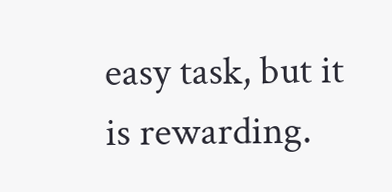easy task, but it is rewarding.